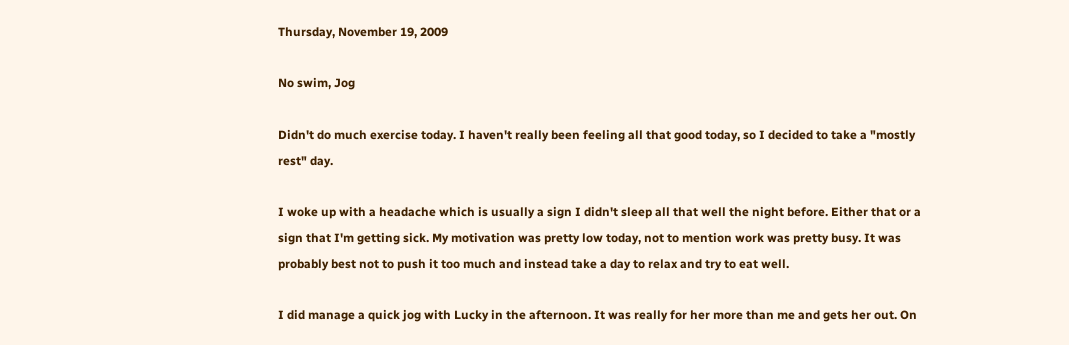Thursday, November 19, 2009

No swim, Jog

Didn't do much exercise today. I haven't really been feeling all that good today, so I decided to take a "mostly rest" day.

I woke up with a headache which is usually a sign I didn't sleep all that well the night before. Either that or a sign that I'm getting sick. My motivation was pretty low today, not to mention work was pretty busy. It was probably best not to push it too much and instead take a day to relax and try to eat well.

I did manage a quick jog with Lucky in the afternoon. It was really for her more than me and gets her out. On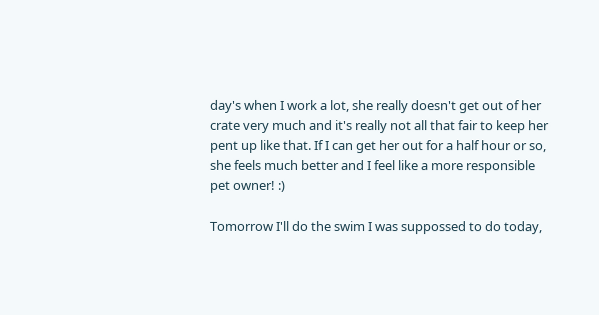day's when I work a lot, she really doesn't get out of her crate very much and it's really not all that fair to keep her pent up like that. If I can get her out for a half hour or so, she feels much better and I feel like a more responsible pet owner! :)

Tomorrow I'll do the swim I was suppossed to do today,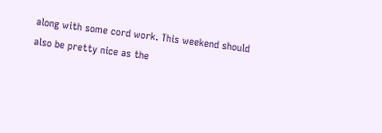along with some cord work. This weekend should also be pretty nice as the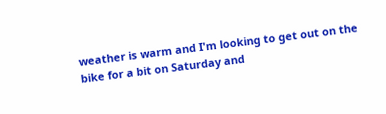weather is warm and I'm looking to get out on the bike for a bit on Saturday and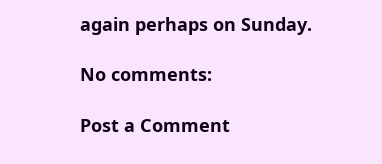again perhaps on Sunday.

No comments:

Post a Comment